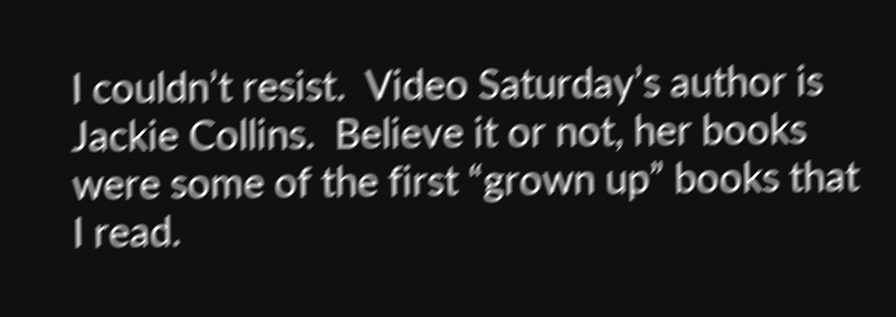I couldn’t resist.  Video Saturday’s author is Jackie Collins.  Believe it or not, her books were some of the first “grown up” books that I read.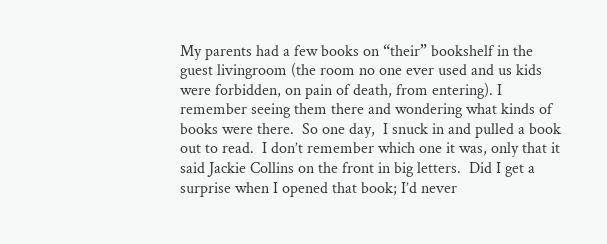My parents had a few books on “their” bookshelf in the guest livingroom (the room no one ever used and us kids were forbidden, on pain of death, from entering). I remember seeing them there and wondering what kinds of books were there.  So one day,  I snuck in and pulled a book out to read.  I don’t remember which one it was, only that it said Jackie Collins on the front in big letters.  Did I get a surprise when I opened that book; I’d never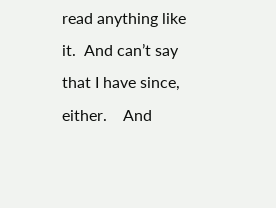read anything like it.  And can’t say that I have since, either.    And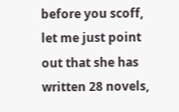before you scoff, let me just point out that she has written 28 novels,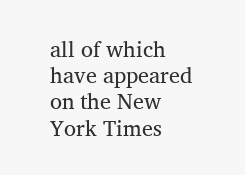all of which have appeared on the New York Times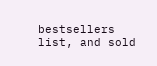bestsellers list, and sold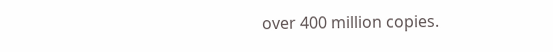over 400 million copies.